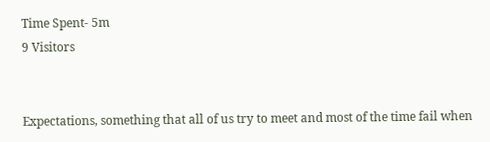Time Spent- 5m
9 Visitors


Expectations, something that all of us try to meet and most of the time fail when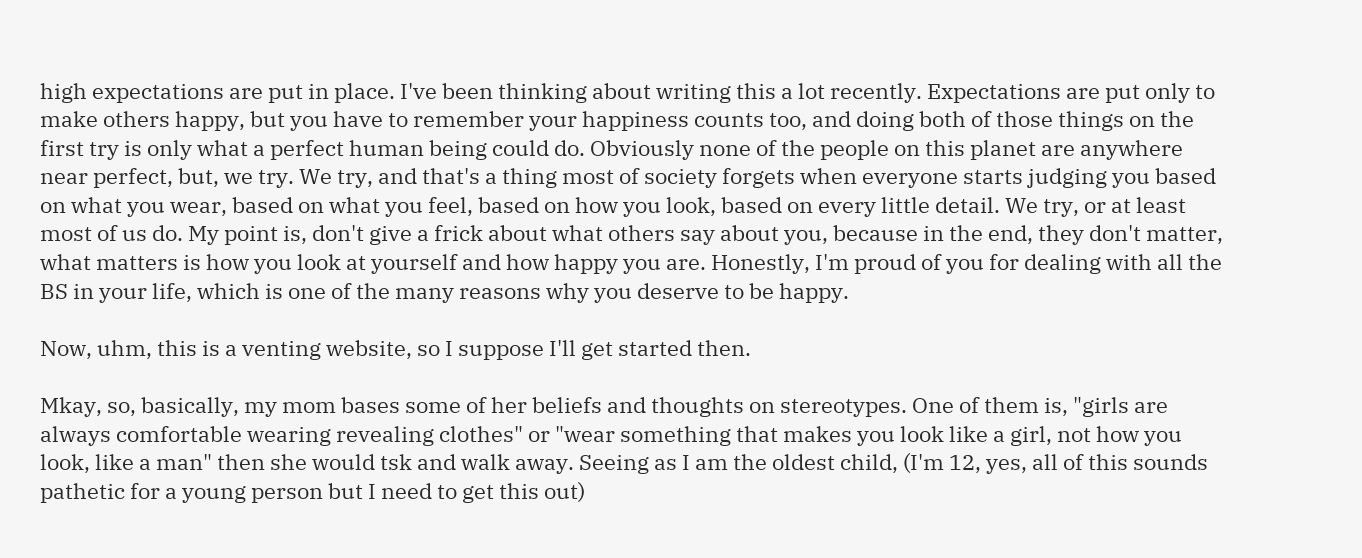high expectations are put in place. I've been thinking about writing this a lot recently. Expectations are put only to make others happy, but you have to remember your happiness counts too, and doing both of those things on the first try is only what a perfect human being could do. Obviously none of the people on this planet are anywhere near perfect, but, we try. We try, and that's a thing most of society forgets when everyone starts judging you based on what you wear, based on what you feel, based on how you look, based on every little detail. We try, or at least most of us do. My point is, don't give a frick about what others say about you, because in the end, they don't matter, what matters is how you look at yourself and how happy you are. Honestly, I'm proud of you for dealing with all the BS in your life, which is one of the many reasons why you deserve to be happy.

Now, uhm, this is a venting website, so I suppose I'll get started then.

Mkay, so, basically, my mom bases some of her beliefs and thoughts on stereotypes. One of them is, "girls are always comfortable wearing revealing clothes" or "wear something that makes you look like a girl, not how you look, like a man" then she would tsk and walk away. Seeing as I am the oldest child, (I'm 12, yes, all of this sounds pathetic for a young person but I need to get this out)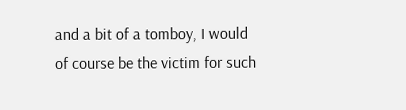and a bit of a tomboy, I would of course be the victim for such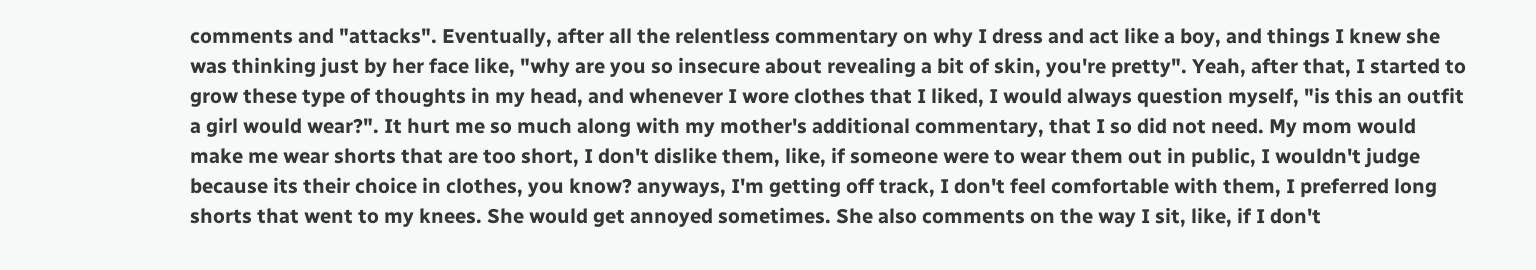comments and "attacks". Eventually, after all the relentless commentary on why I dress and act like a boy, and things I knew she was thinking just by her face like, "why are you so insecure about revealing a bit of skin, you're pretty". Yeah, after that, I started to grow these type of thoughts in my head, and whenever I wore clothes that I liked, I would always question myself, "is this an outfit a girl would wear?". It hurt me so much along with my mother's additional commentary, that I so did not need. My mom would make me wear shorts that are too short, I don't dislike them, like, if someone were to wear them out in public, I wouldn't judge because its their choice in clothes, you know? anyways, I'm getting off track, I don't feel comfortable with them, I preferred long shorts that went to my knees. She would get annoyed sometimes. She also comments on the way I sit, like, if I don't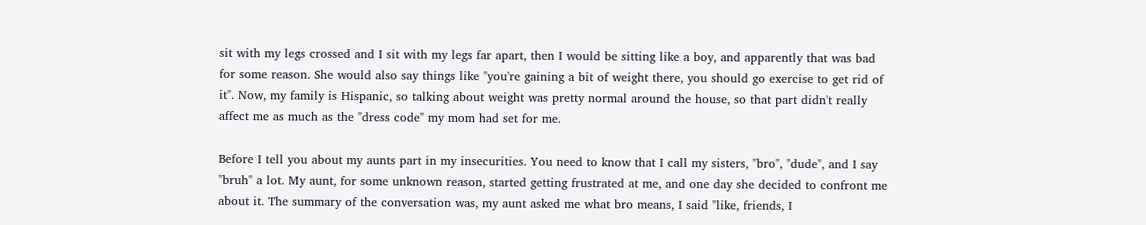sit with my legs crossed and I sit with my legs far apart, then I would be sitting like a boy, and apparently that was bad for some reason. She would also say things like "you're gaining a bit of weight there, you should go exercise to get rid of it". Now, my family is Hispanic, so talking about weight was pretty normal around the house, so that part didn't really affect me as much as the "dress code" my mom had set for me.

Before I tell you about my aunts part in my insecurities. You need to know that I call my sisters, "bro", "dude", and I say "bruh" a lot. My aunt, for some unknown reason, started getting frustrated at me, and one day she decided to confront me about it. The summary of the conversation was, my aunt asked me what bro means, I said "like, friends, I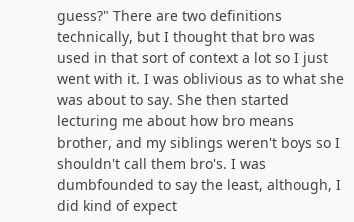guess?" There are two definitions technically, but I thought that bro was used in that sort of context a lot so I just went with it. I was oblivious as to what she was about to say. She then started lecturing me about how bro means brother, and my siblings weren't boys so I shouldn't call them bro's. I was dumbfounded to say the least, although, I did kind of expect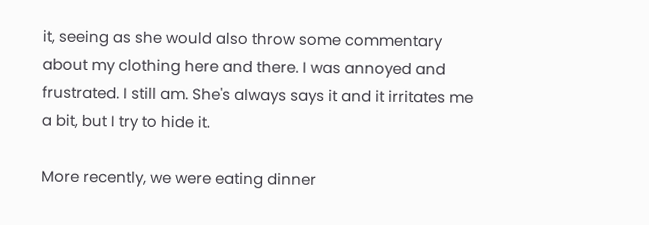it, seeing as she would also throw some commentary about my clothing here and there. I was annoyed and frustrated. I still am. She's always says it and it irritates me a bit, but I try to hide it.

More recently, we were eating dinner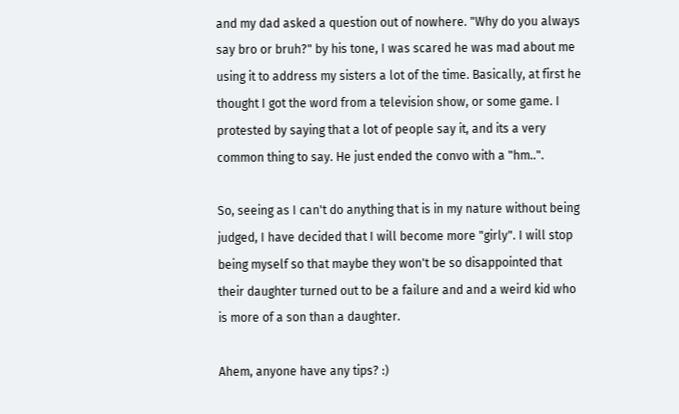and my dad asked a question out of nowhere. "Why do you always say bro or bruh?" by his tone, I was scared he was mad about me using it to address my sisters a lot of the time. Basically, at first he thought I got the word from a television show, or some game. I protested by saying that a lot of people say it, and its a very common thing to say. He just ended the convo with a "hm..".

So, seeing as I can't do anything that is in my nature without being judged, I have decided that I will become more "girly". I will stop being myself so that maybe they won't be so disappointed that their daughter turned out to be a failure and and a weird kid who is more of a son than a daughter.

Ahem, anyone have any tips? :)